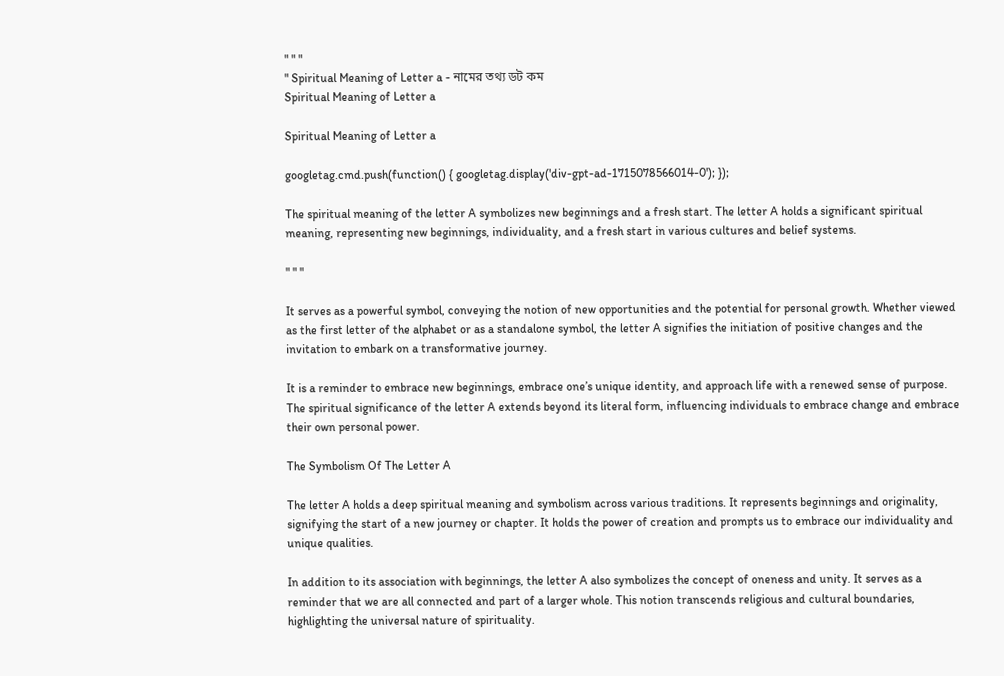" " "
" Spiritual Meaning of Letter a - নামের তথ্য ডট কম
Spiritual Meaning of Letter a

Spiritual Meaning of Letter a

googletag.cmd.push(function() { googletag.display('div-gpt-ad-1715078566014-0'); });

The spiritual meaning of the letter A symbolizes new beginnings and a fresh start. The letter A holds a significant spiritual meaning, representing new beginnings, individuality, and a fresh start in various cultures and belief systems.

" " "

It serves as a powerful symbol, conveying the notion of new opportunities and the potential for personal growth. Whether viewed as the first letter of the alphabet or as a standalone symbol, the letter A signifies the initiation of positive changes and the invitation to embark on a transformative journey.

It is a reminder to embrace new beginnings, embrace one’s unique identity, and approach life with a renewed sense of purpose. The spiritual significance of the letter A extends beyond its literal form, influencing individuals to embrace change and embrace their own personal power.

The Symbolism Of The Letter A

The letter A holds a deep spiritual meaning and symbolism across various traditions. It represents beginnings and originality, signifying the start of a new journey or chapter. It holds the power of creation and prompts us to embrace our individuality and unique qualities.

In addition to its association with beginnings, the letter A also symbolizes the concept of oneness and unity. It serves as a reminder that we are all connected and part of a larger whole. This notion transcends religious and cultural boundaries, highlighting the universal nature of spirituality.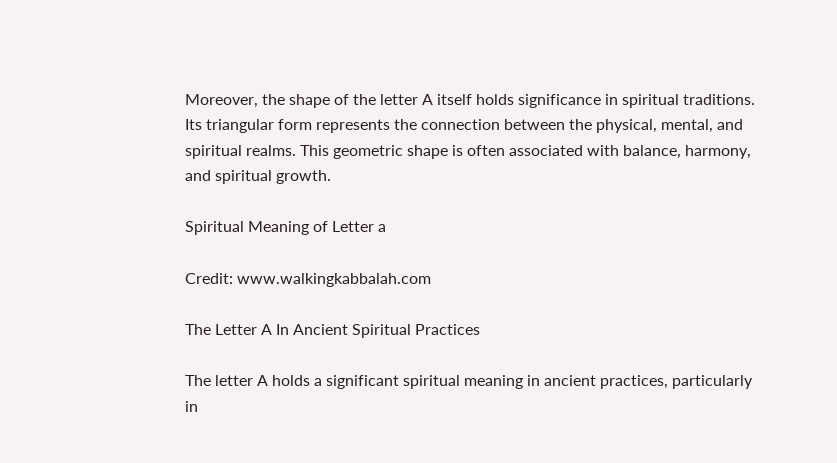Moreover, the shape of the letter A itself holds significance in spiritual traditions. Its triangular form represents the connection between the physical, mental, and spiritual realms. This geometric shape is often associated with balance, harmony, and spiritual growth.

Spiritual Meaning of Letter a

Credit: www.walkingkabbalah.com

The Letter A In Ancient Spiritual Practices

The letter A holds a significant spiritual meaning in ancient practices, particularly in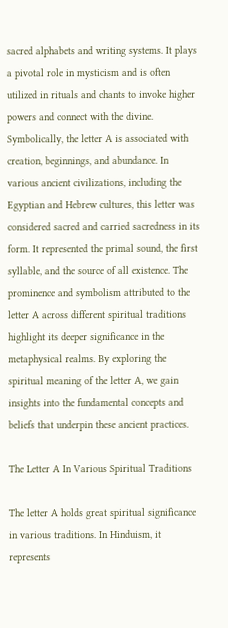sacred alphabets and writing systems. It plays a pivotal role in mysticism and is often utilized in rituals and chants to invoke higher powers and connect with the divine. Symbolically, the letter A is associated with creation, beginnings, and abundance. In various ancient civilizations, including the Egyptian and Hebrew cultures, this letter was considered sacred and carried sacredness in its form. It represented the primal sound, the first syllable, and the source of all existence. The prominence and symbolism attributed to the letter A across different spiritual traditions highlight its deeper significance in the metaphysical realms. By exploring the spiritual meaning of the letter A, we gain insights into the fundamental concepts and beliefs that underpin these ancient practices.

The Letter A In Various Spiritual Traditions

The letter A holds great spiritual significance in various traditions. In Hinduism, it represents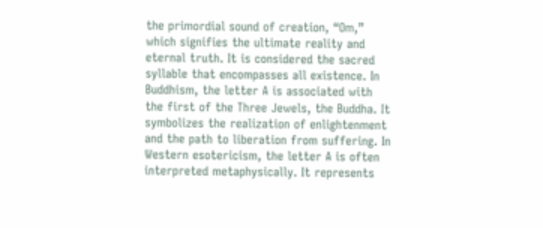the primordial sound of creation, “Om,” which signifies the ultimate reality and eternal truth. It is considered the sacred syllable that encompasses all existence. In Buddhism, the letter A is associated with the first of the Three Jewels, the Buddha. It symbolizes the realization of enlightenment and the path to liberation from suffering. In Western esotericism, the letter A is often interpreted metaphysically. It represents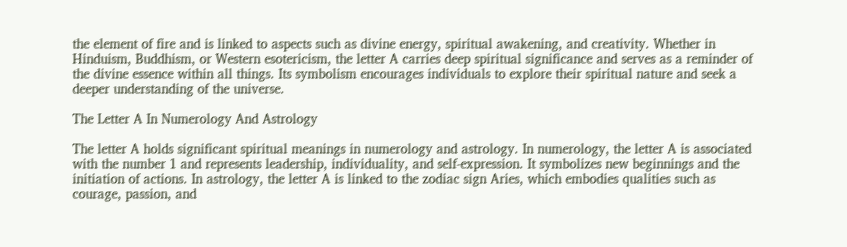the element of fire and is linked to aspects such as divine energy, spiritual awakening, and creativity. Whether in Hinduism, Buddhism, or Western esotericism, the letter A carries deep spiritual significance and serves as a reminder of the divine essence within all things. Its symbolism encourages individuals to explore their spiritual nature and seek a deeper understanding of the universe.

The Letter A In Numerology And Astrology

The letter A holds significant spiritual meanings in numerology and astrology. In numerology, the letter A is associated with the number 1 and represents leadership, individuality, and self-expression. It symbolizes new beginnings and the initiation of actions. In astrology, the letter A is linked to the zodiac sign Aries, which embodies qualities such as courage, passion, and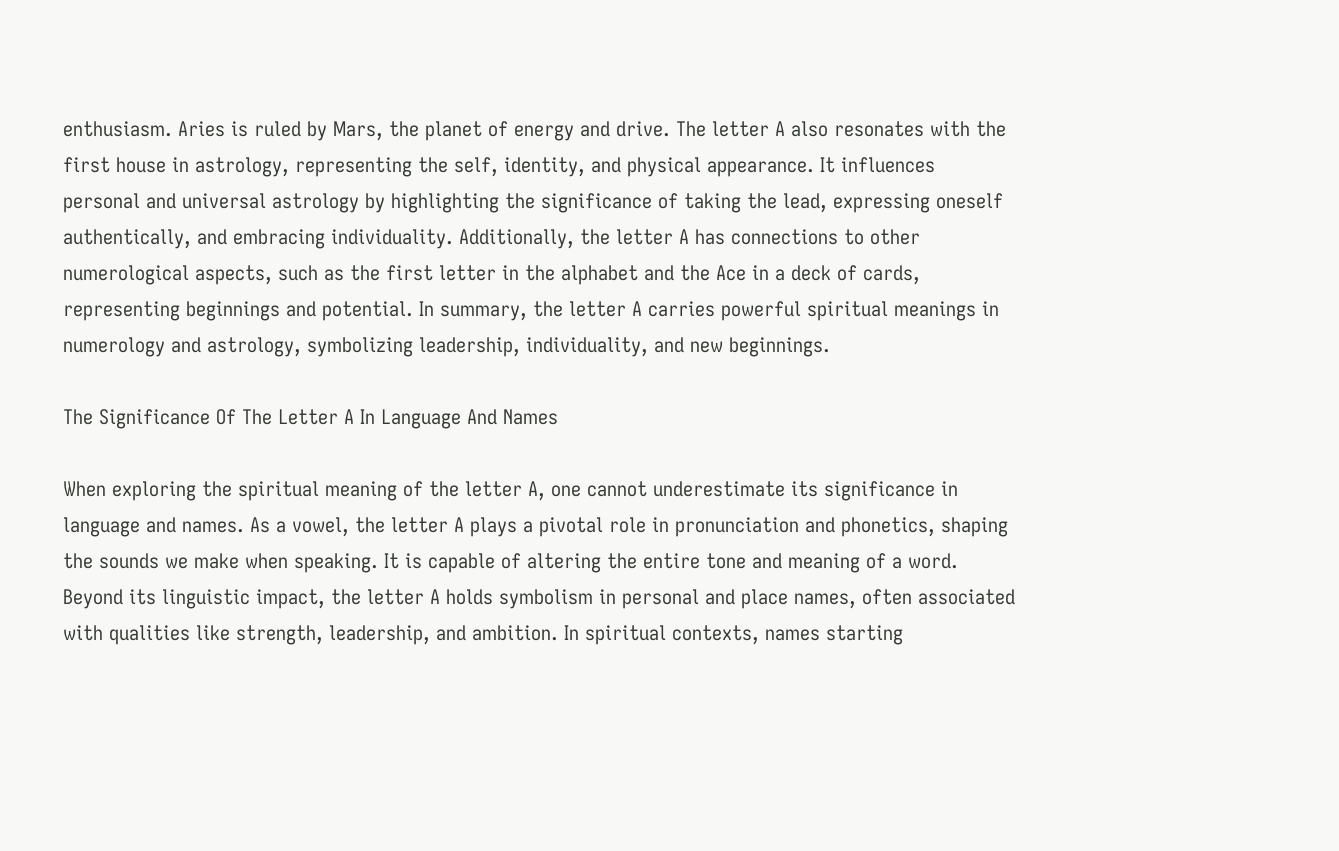enthusiasm. Aries is ruled by Mars, the planet of energy and drive. The letter A also resonates with the first house in astrology, representing the self, identity, and physical appearance. It influences personal and universal astrology by highlighting the significance of taking the lead, expressing oneself authentically, and embracing individuality. Additionally, the letter A has connections to other numerological aspects, such as the first letter in the alphabet and the Ace in a deck of cards, representing beginnings and potential. In summary, the letter A carries powerful spiritual meanings in numerology and astrology, symbolizing leadership, individuality, and new beginnings.

The Significance Of The Letter A In Language And Names

When exploring the spiritual meaning of the letter A, one cannot underestimate its significance in language and names. As a vowel, the letter A plays a pivotal role in pronunciation and phonetics, shaping the sounds we make when speaking. It is capable of altering the entire tone and meaning of a word. Beyond its linguistic impact, the letter A holds symbolism in personal and place names, often associated with qualities like strength, leadership, and ambition. In spiritual contexts, names starting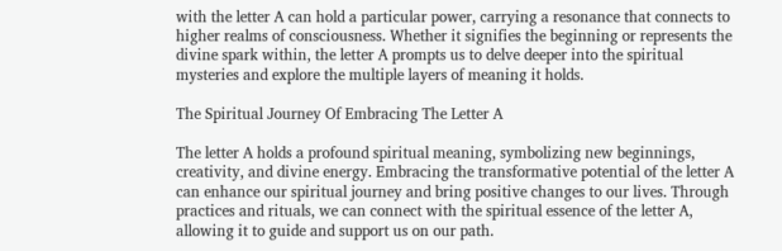with the letter A can hold a particular power, carrying a resonance that connects to higher realms of consciousness. Whether it signifies the beginning or represents the divine spark within, the letter A prompts us to delve deeper into the spiritual mysteries and explore the multiple layers of meaning it holds.

The Spiritual Journey Of Embracing The Letter A

The letter A holds a profound spiritual meaning, symbolizing new beginnings, creativity, and divine energy. Embracing the transformative potential of the letter A can enhance our spiritual journey and bring positive changes to our lives. Through practices and rituals, we can connect with the spiritual essence of the letter A, allowing it to guide and support us on our path.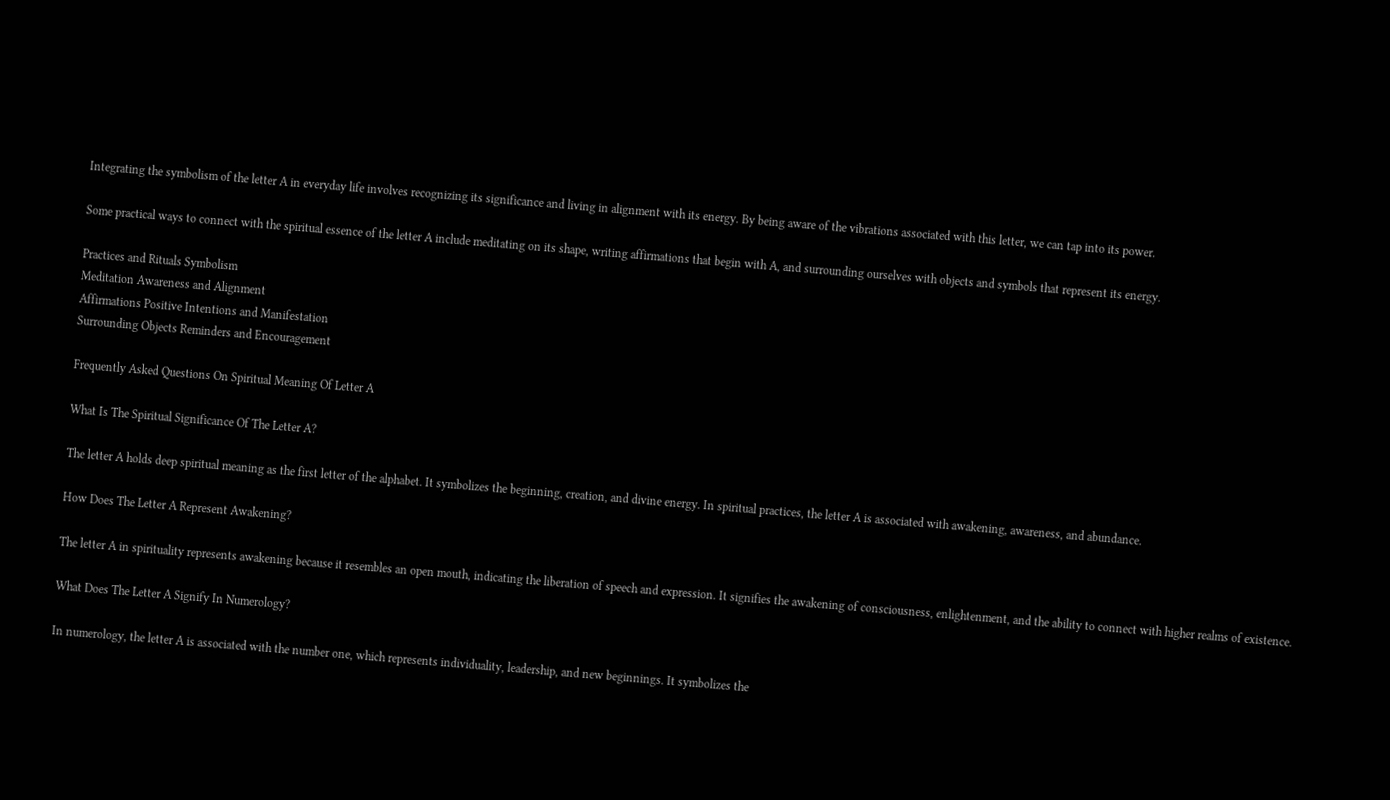Integrating the symbolism of the letter A in everyday life involves recognizing its significance and living in alignment with its energy. By being aware of the vibrations associated with this letter, we can tap into its power.

Some practical ways to connect with the spiritual essence of the letter A include meditating on its shape, writing affirmations that begin with A, and surrounding ourselves with objects and symbols that represent its energy.

Practices and Rituals Symbolism
Meditation Awareness and Alignment
Affirmations Positive Intentions and Manifestation
Surrounding Objects Reminders and Encouragement

Frequently Asked Questions On Spiritual Meaning Of Letter A

What Is The Spiritual Significance Of The Letter A?

The letter A holds deep spiritual meaning as the first letter of the alphabet. It symbolizes the beginning, creation, and divine energy. In spiritual practices, the letter A is associated with awakening, awareness, and abundance.

How Does The Letter A Represent Awakening?

The letter A in spirituality represents awakening because it resembles an open mouth, indicating the liberation of speech and expression. It signifies the awakening of consciousness, enlightenment, and the ability to connect with higher realms of existence.

What Does The Letter A Signify In Numerology?

In numerology, the letter A is associated with the number one, which represents individuality, leadership, and new beginnings. It symbolizes the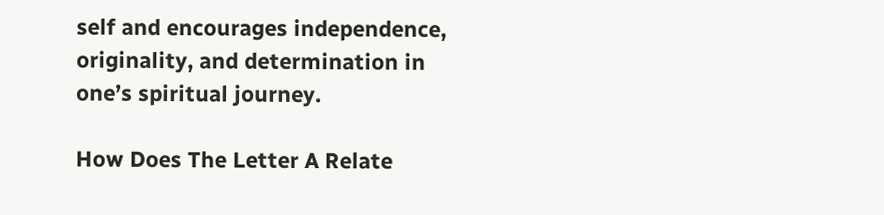self and encourages independence, originality, and determination in one’s spiritual journey.

How Does The Letter A Relate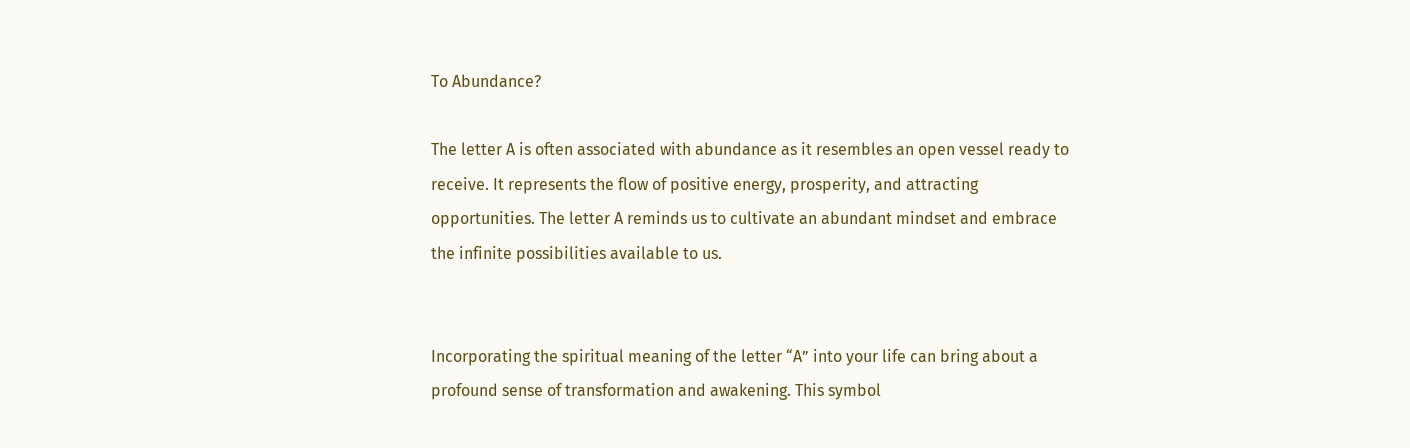To Abundance?

The letter A is often associated with abundance as it resembles an open vessel ready to receive. It represents the flow of positive energy, prosperity, and attracting opportunities. The letter A reminds us to cultivate an abundant mindset and embrace the infinite possibilities available to us.


Incorporating the spiritual meaning of the letter “A” into your life can bring about a profound sense of transformation and awakening. This symbol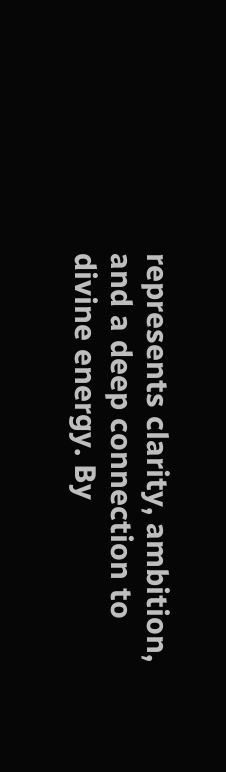represents clarity, ambition, and a deep connection to divine energy. By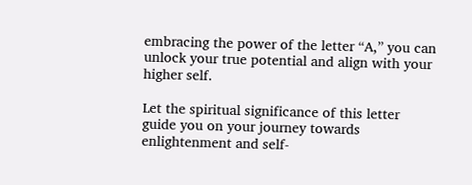embracing the power of the letter “A,” you can unlock your true potential and align with your higher self.

Let the spiritual significance of this letter guide you on your journey towards enlightenment and self-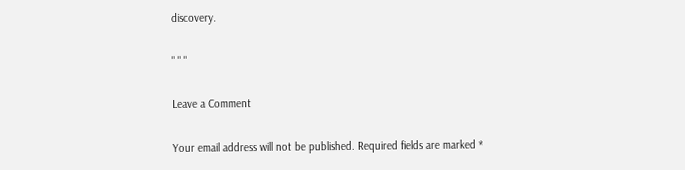discovery.

" " "

Leave a Comment

Your email address will not be published. Required fields are marked *